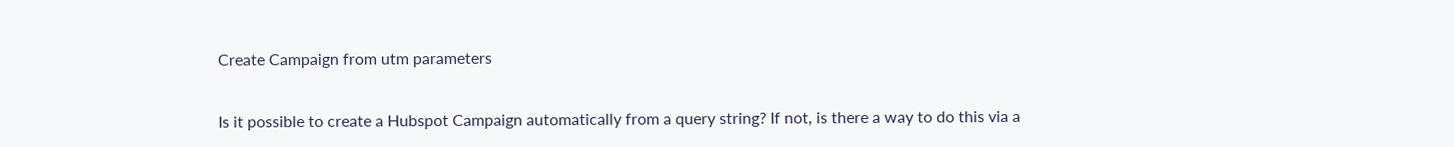Create Campaign from utm parameters


Is it possible to create a Hubspot Campaign automatically from a query string? If not, is there a way to do this via a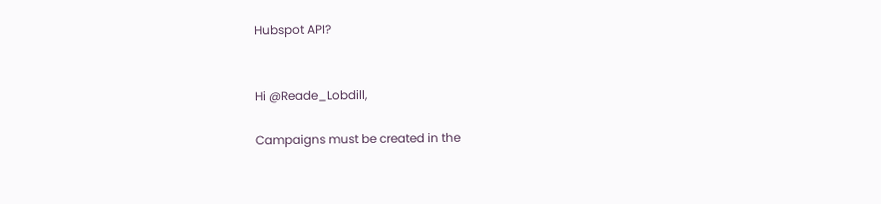Hubspot API?


Hi @Reade_Lobdill,

Campaigns must be created in the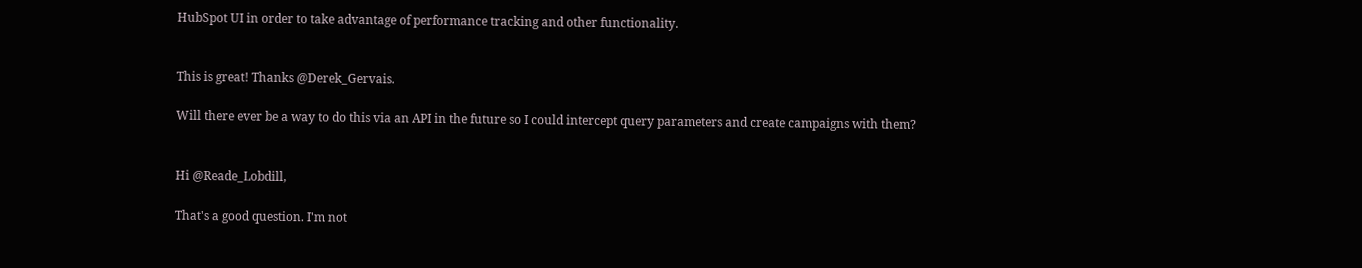HubSpot UI in order to take advantage of performance tracking and other functionality.


This is great! Thanks @Derek_Gervais.

Will there ever be a way to do this via an API in the future so I could intercept query parameters and create campaigns with them?


Hi @Reade_Lobdill,

That's a good question. I'm not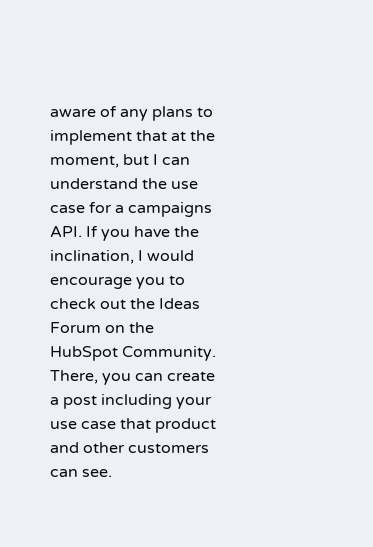aware of any plans to implement that at the moment, but I can understand the use case for a campaigns API. If you have the inclination, I would encourage you to check out the Ideas Forum on the HubSpot Community. There, you can create a post including your use case that product and other customers can see.